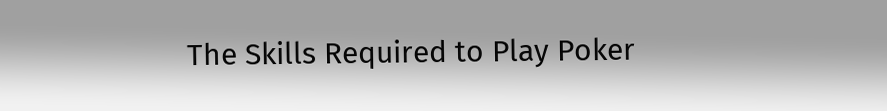The Skills Required to Play Poker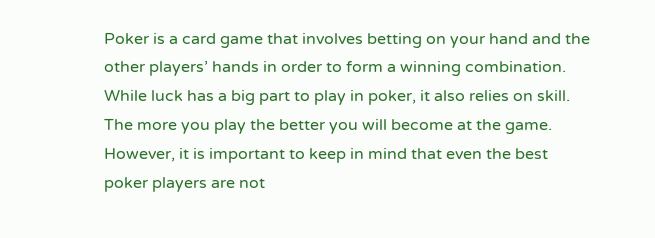Poker is a card game that involves betting on your hand and the other players’ hands in order to form a winning combination. While luck has a big part to play in poker, it also relies on skill. The more you play the better you will become at the game. However, it is important to keep in mind that even the best poker players are not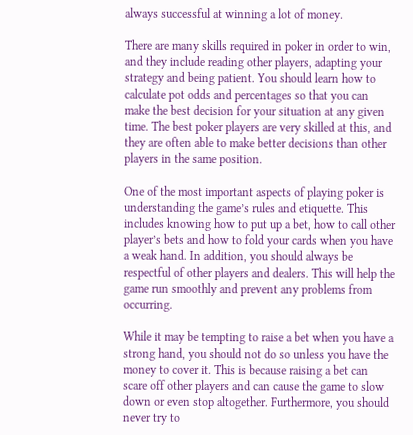always successful at winning a lot of money.

There are many skills required in poker in order to win, and they include reading other players, adapting your strategy and being patient. You should learn how to calculate pot odds and percentages so that you can make the best decision for your situation at any given time. The best poker players are very skilled at this, and they are often able to make better decisions than other players in the same position.

One of the most important aspects of playing poker is understanding the game’s rules and etiquette. This includes knowing how to put up a bet, how to call other player’s bets and how to fold your cards when you have a weak hand. In addition, you should always be respectful of other players and dealers. This will help the game run smoothly and prevent any problems from occurring.

While it may be tempting to raise a bet when you have a strong hand, you should not do so unless you have the money to cover it. This is because raising a bet can scare off other players and can cause the game to slow down or even stop altogether. Furthermore, you should never try to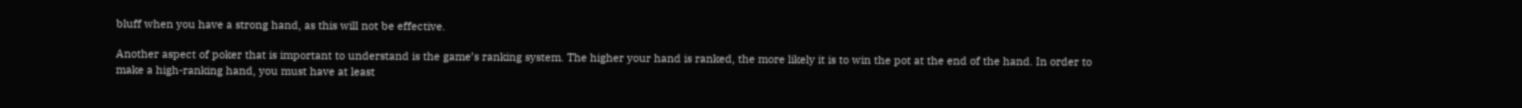bluff when you have a strong hand, as this will not be effective.

Another aspect of poker that is important to understand is the game’s ranking system. The higher your hand is ranked, the more likely it is to win the pot at the end of the hand. In order to make a high-ranking hand, you must have at least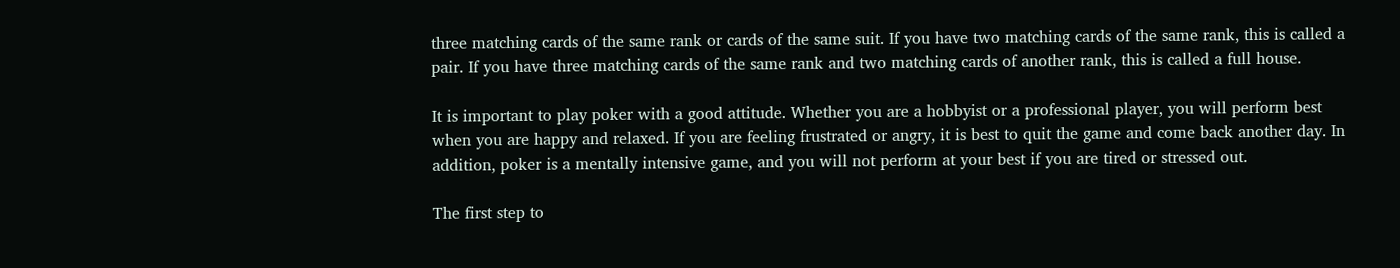three matching cards of the same rank or cards of the same suit. If you have two matching cards of the same rank, this is called a pair. If you have three matching cards of the same rank and two matching cards of another rank, this is called a full house.

It is important to play poker with a good attitude. Whether you are a hobbyist or a professional player, you will perform best when you are happy and relaxed. If you are feeling frustrated or angry, it is best to quit the game and come back another day. In addition, poker is a mentally intensive game, and you will not perform at your best if you are tired or stressed out.

The first step to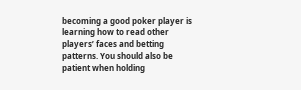becoming a good poker player is learning how to read other players’ faces and betting patterns. You should also be patient when holding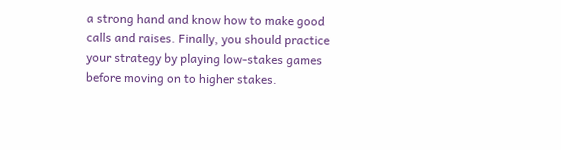a strong hand and know how to make good calls and raises. Finally, you should practice your strategy by playing low-stakes games before moving on to higher stakes.